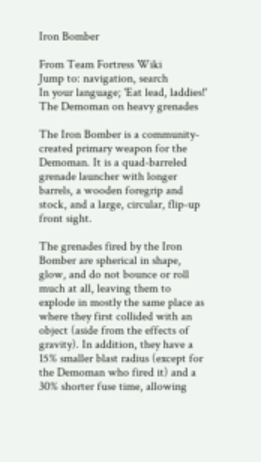Iron Bomber

From Team Fortress Wiki
Jump to: navigation, search
In your language; 'Eat lead, laddies!'
The Demoman on heavy grenades

The Iron Bomber is a community-created primary weapon for the Demoman. It is a quad-barreled grenade launcher with longer barrels, a wooden foregrip and stock, and a large, circular, flip-up front sight.

The grenades fired by the Iron Bomber are spherical in shape, glow, and do not bounce or roll much at all, leaving them to explode in mostly the same place as where they first collided with an object (aside from the effects of gravity). In addition, they have a 15% smaller blast radius (except for the Demoman who fired it) and a 30% shorter fuse time, allowing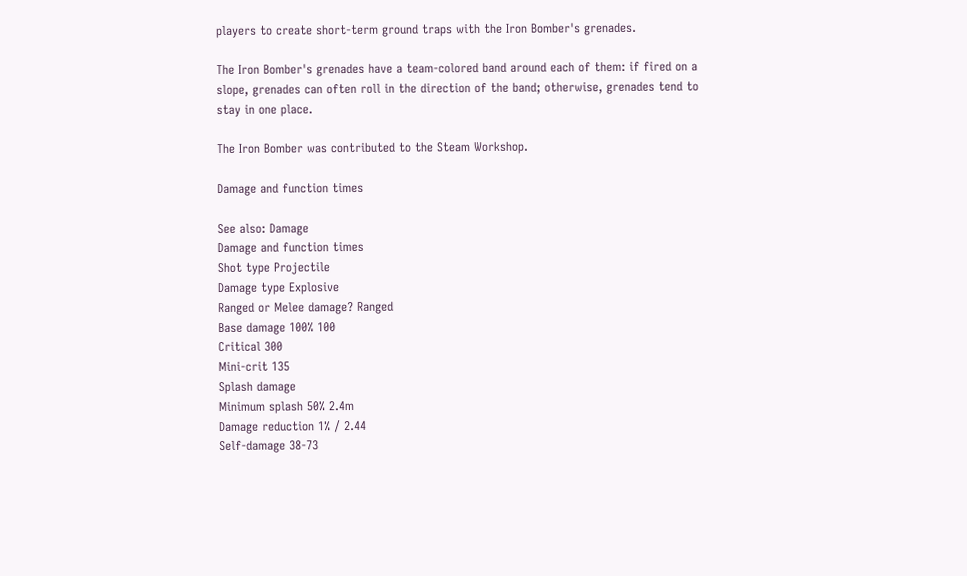players to create short-term ground traps with the Iron Bomber's grenades.

The Iron Bomber's grenades have a team-colored band around each of them: if fired on a slope, grenades can often roll in the direction of the band; otherwise, grenades tend to stay in one place.

The Iron Bomber was contributed to the Steam Workshop.

Damage and function times

See also: Damage
Damage and function times
Shot type Projectile
Damage type Explosive
Ranged or Melee damage? Ranged
Base damage 100% 100
Critical 300
Mini-crit 135
Splash damage
Minimum splash 50% 2.4m
Damage reduction 1% / 2.44
Self-damage 38-73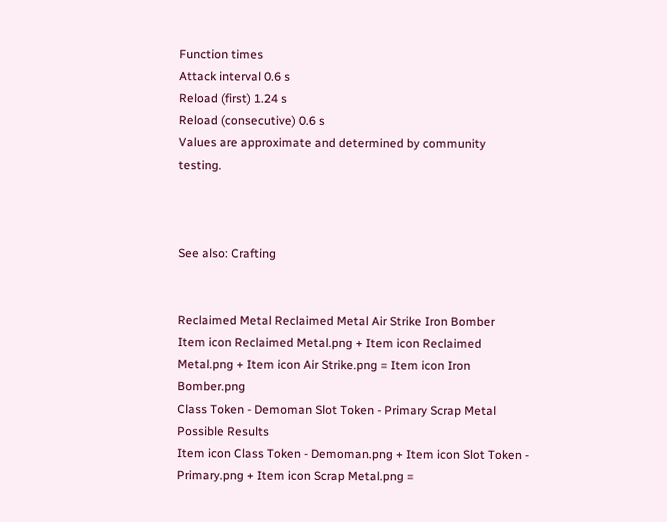Function times
Attack interval 0.6 s
Reload (first) 1.24 s
Reload (consecutive) 0.6 s
Values are approximate and determined by community testing.



See also: Crafting


Reclaimed Metal Reclaimed Metal Air Strike Iron Bomber
Item icon Reclaimed Metal.png + Item icon Reclaimed Metal.png + Item icon Air Strike.png = Item icon Iron Bomber.png
Class Token - Demoman Slot Token - Primary Scrap Metal Possible Results
Item icon Class Token - Demoman.png + Item icon Slot Token - Primary.png + Item icon Scrap Metal.png =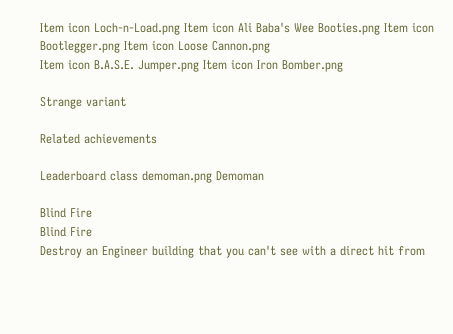Item icon Loch-n-Load.png Item icon Ali Baba's Wee Booties.png Item icon Bootlegger.png Item icon Loose Cannon.png
Item icon B.A.S.E. Jumper.png Item icon Iron Bomber.png

Strange variant

Related achievements

Leaderboard class demoman.png Demoman

Blind Fire
Blind Fire
Destroy an Engineer building that you can't see with a direct hit from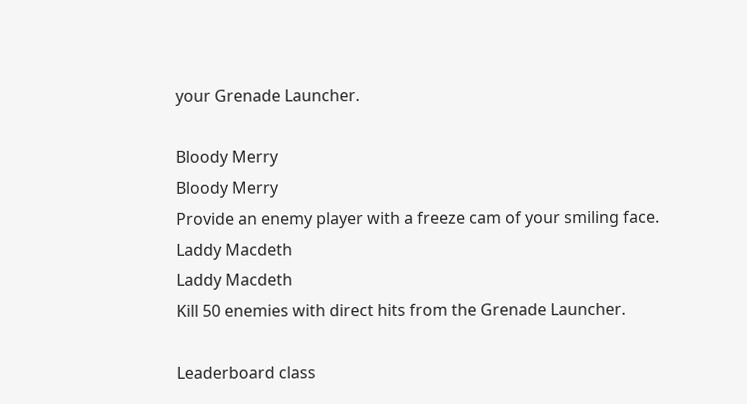your Grenade Launcher.

Bloody Merry
Bloody Merry
Provide an enemy player with a freeze cam of your smiling face.
Laddy Macdeth
Laddy Macdeth
Kill 50 enemies with direct hits from the Grenade Launcher.

Leaderboard class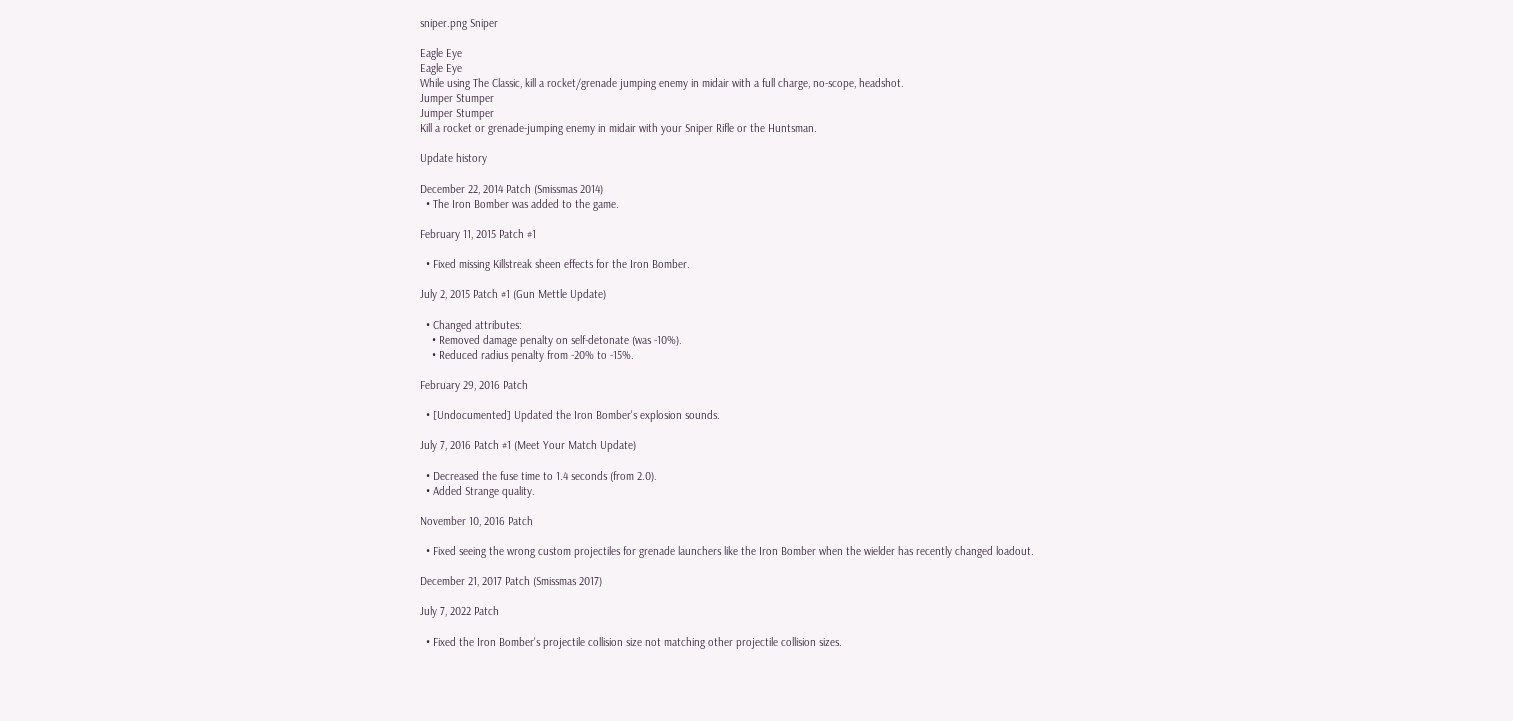sniper.png Sniper

Eagle Eye
Eagle Eye
While using The Classic, kill a rocket/grenade jumping enemy in midair with a full charge, no-scope, headshot.
Jumper Stumper
Jumper Stumper
Kill a rocket or grenade-jumping enemy in midair with your Sniper Rifle or the Huntsman.

Update history

December 22, 2014 Patch (Smissmas 2014)
  • The Iron Bomber was added to the game.

February 11, 2015 Patch #1

  • Fixed missing Killstreak sheen effects for the Iron Bomber.

July 2, 2015 Patch #1 (Gun Mettle Update)

  • Changed attributes:
    • Removed damage penalty on self-detonate (was -10%).
    • Reduced radius penalty from -20% to -15%.

February 29, 2016 Patch

  • [Undocumented] Updated the Iron Bomber's explosion sounds.

July 7, 2016 Patch #1 (Meet Your Match Update)

  • Decreased the fuse time to 1.4 seconds (from 2.0).
  • Added Strange quality.

November 10, 2016 Patch

  • Fixed seeing the wrong custom projectiles for grenade launchers like the Iron Bomber when the wielder has recently changed loadout.

December 21, 2017 Patch (Smissmas 2017)

July 7, 2022 Patch

  • Fixed the Iron Bomber's projectile collision size not matching other projectile collision sizes.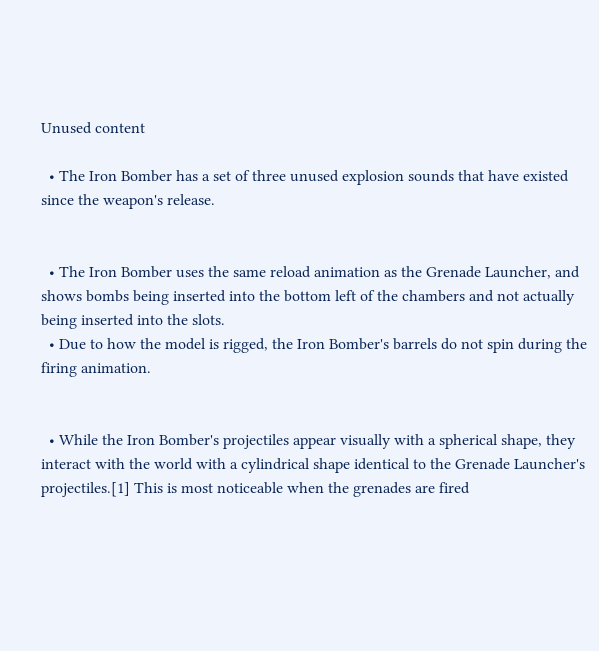Unused content

  • The Iron Bomber has a set of three unused explosion sounds that have existed since the weapon's release.


  • The Iron Bomber uses the same reload animation as the Grenade Launcher, and shows bombs being inserted into the bottom left of the chambers and not actually being inserted into the slots.
  • Due to how the model is rigged, the Iron Bomber's barrels do not spin during the firing animation.


  • While the Iron Bomber's projectiles appear visually with a spherical shape, they interact with the world with a cylindrical shape identical to the Grenade Launcher's projectiles.[1] This is most noticeable when the grenades are fired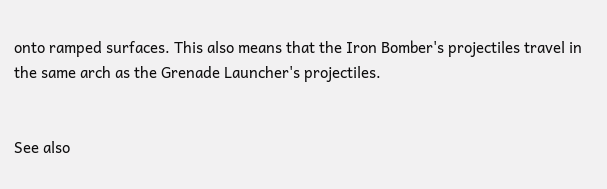onto ramped surfaces. This also means that the Iron Bomber's projectiles travel in the same arch as the Grenade Launcher's projectiles.


See also